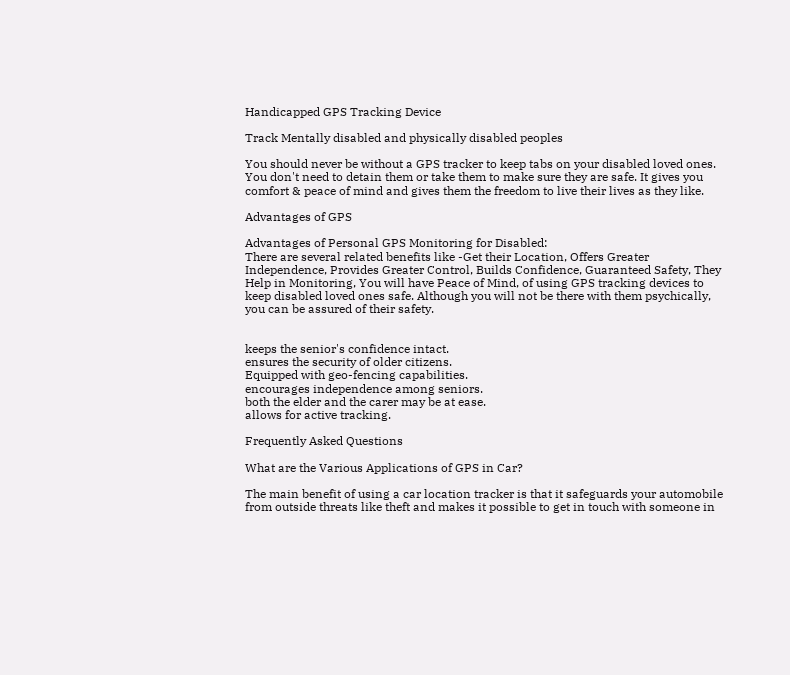Handicapped GPS Tracking Device

Track Mentally disabled and physically disabled peoples

You should never be without a GPS tracker to keep tabs on your disabled loved ones. You don't need to detain them or take them to make sure they are safe. It gives you comfort & peace of mind and gives them the freedom to live their lives as they like.

Advantages of GPS

Advantages of Personal GPS Monitoring for Disabled:
There are several related benefits like -Get their Location, Offers Greater Independence, Provides Greater Control, Builds Confidence, Guaranteed Safety, They Help in Monitoring, You will have Peace of Mind, of using GPS tracking devices to keep disabled loved ones safe. Although you will not be there with them psychically, you can be assured of their safety.


keeps the senior's confidence intact.
ensures the security of older citizens.
Equipped with geo-fencing capabilities.
encourages independence among seniors.
both the elder and the carer may be at ease.
allows for active tracking.

Frequently Asked Questions

What are the Various Applications of GPS in Car?

The main benefit of using a car location tracker is that it safeguards your automobile from outside threats like theft and makes it possible to get in touch with someone in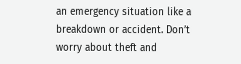an emergency situation like a breakdown or accident. Don’t worry about theft and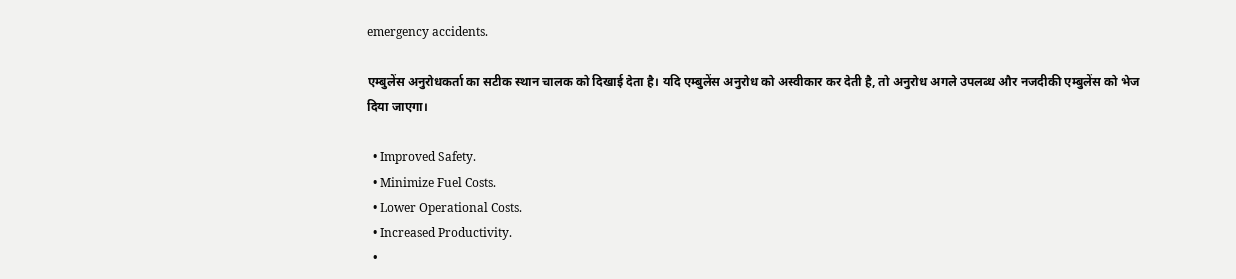emergency accidents.

एम्बुलेंस अनुरोधकर्ता का सटीक स्थान चालक को दिखाई देता है। यदि एम्बुलेंस अनुरोध को अस्वीकार कर देती है, तो अनुरोध अगले उपलब्ध और नजदीकी एम्बुलेंस को भेज दिया जाएगा।

  • Improved Safety.
  • Minimize Fuel Costs.
  • Lower Operational Costs.
  • Increased Productivity.
  •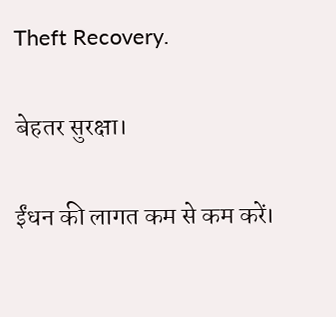Theft Recovery.

बेहतर सुरक्षा।

ईंधन की लागत कम से कम करें।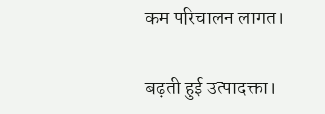कम परिचालन लागत।

बढ़ती हुई उत्पादक्ता।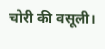चोरी की वसूली।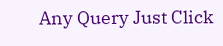Any Query Just Click